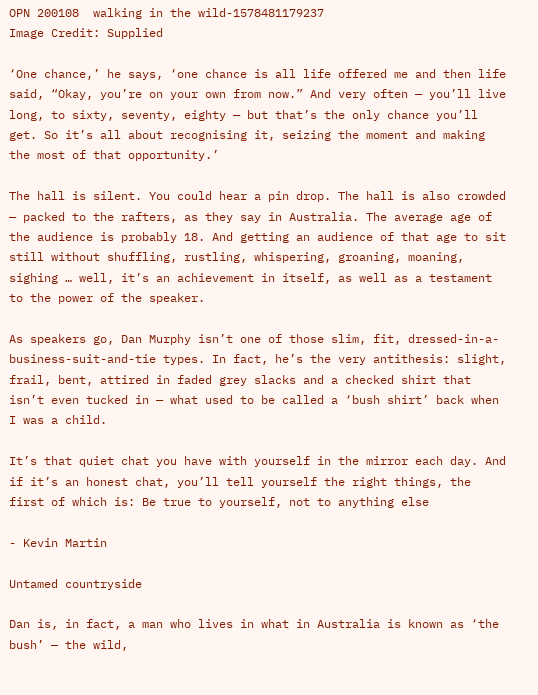OPN 200108  walking in the wild-1578481179237
Image Credit: Supplied

‘One chance,’ he says, ‘one chance is all life offered me and then life said, “Okay, you’re on your own from now.” And very often — you’ll live long, to sixty, seventy, eighty — but that’s the only chance you’ll get. So it’s all about recognising it, seizing the moment and making the most of that opportunity.’

The hall is silent. You could hear a pin drop. The hall is also crowded — packed to the rafters, as they say in Australia. The average age of the audience is probably 18. And getting an audience of that age to sit still without shuffling, rustling, whispering, groaning, moaning, sighing … well, it’s an achievement in itself, as well as a testament to the power of the speaker.

As speakers go, Dan Murphy isn’t one of those slim, fit, dressed-in-a-business-suit-and-tie types. In fact, he’s the very antithesis: slight, frail, bent, attired in faded grey slacks and a checked shirt that isn’t even tucked in — what used to be called a ‘bush shirt’ back when I was a child.

It’s that quiet chat you have with yourself in the mirror each day. And if it’s an honest chat, you’ll tell yourself the right things, the first of which is: Be true to yourself, not to anything else

- Kevin Martin

Untamed countryside

Dan is, in fact, a man who lives in what in Australia is known as ‘the bush’ — the wild,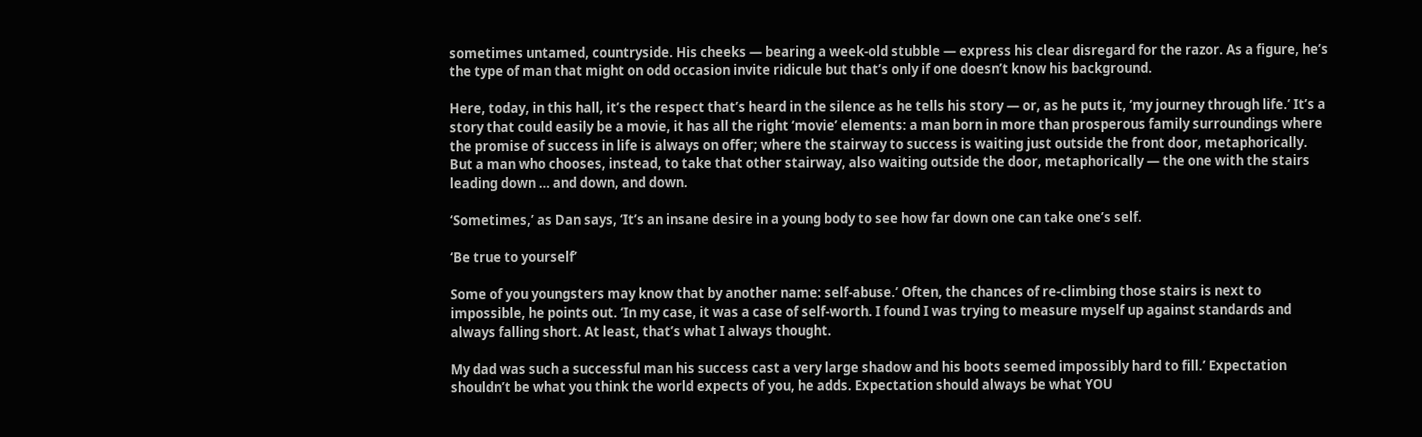sometimes untamed, countryside. His cheeks — bearing a week-old stubble — express his clear disregard for the razor. As a figure, he’s the type of man that might on odd occasion invite ridicule but that’s only if one doesn’t know his background.

Here, today, in this hall, it’s the respect that’s heard in the silence as he tells his story — or, as he puts it, ‘my journey through life.’ It’s a story that could easily be a movie, it has all the right ‘movie’ elements: a man born in more than prosperous family surroundings where the promise of success in life is always on offer; where the stairway to success is waiting just outside the front door, metaphorically. But a man who chooses, instead, to take that other stairway, also waiting outside the door, metaphorically — the one with the stairs leading down … and down, and down.

‘Sometimes,’ as Dan says, ‘It’s an insane desire in a young body to see how far down one can take one’s self.

‘Be true to yourself’

Some of you youngsters may know that by another name: self-abuse.’ Often, the chances of re-climbing those stairs is next to impossible, he points out. ‘In my case, it was a case of self-worth. I found I was trying to measure myself up against standards and always falling short. At least, that’s what I always thought.

My dad was such a successful man his success cast a very large shadow and his boots seemed impossibly hard to fill.’ Expectation shouldn’t be what you think the world expects of you, he adds. Expectation should always be what YOU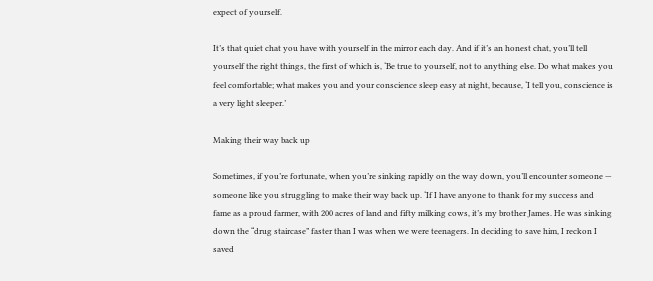expect of yourself.

It’s that quiet chat you have with yourself in the mirror each day. And if it’s an honest chat, you’ll tell yourself the right things, the first of which is, ‘Be true to yourself, not to anything else. Do what makes you feel comfortable; what makes you and your conscience sleep easy at night, because, ‘I tell you, conscience is a very light sleeper.’

Making their way back up

Sometimes, if you’re fortunate, when you’re sinking rapidly on the way down, you’ll encounter someone — someone like you struggling to make their way back up. ‘If I have anyone to thank for my success and fame as a proud farmer, with 200 acres of land and fifty milking cows, it’s my brother James. He was sinking down the “drug staircase” faster than I was when we were teenagers. In deciding to save him, I reckon I saved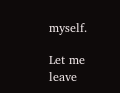myself.

Let me leave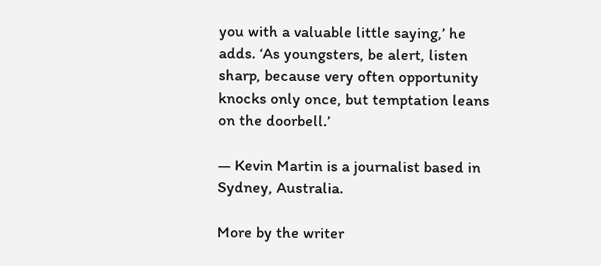you with a valuable little saying,’ he adds. ‘As youngsters, be alert, listen sharp, because very often opportunity knocks only once, but temptation leans on the doorbell.’

— Kevin Martin is a journalist based in Sydney, Australia.

More by the writer